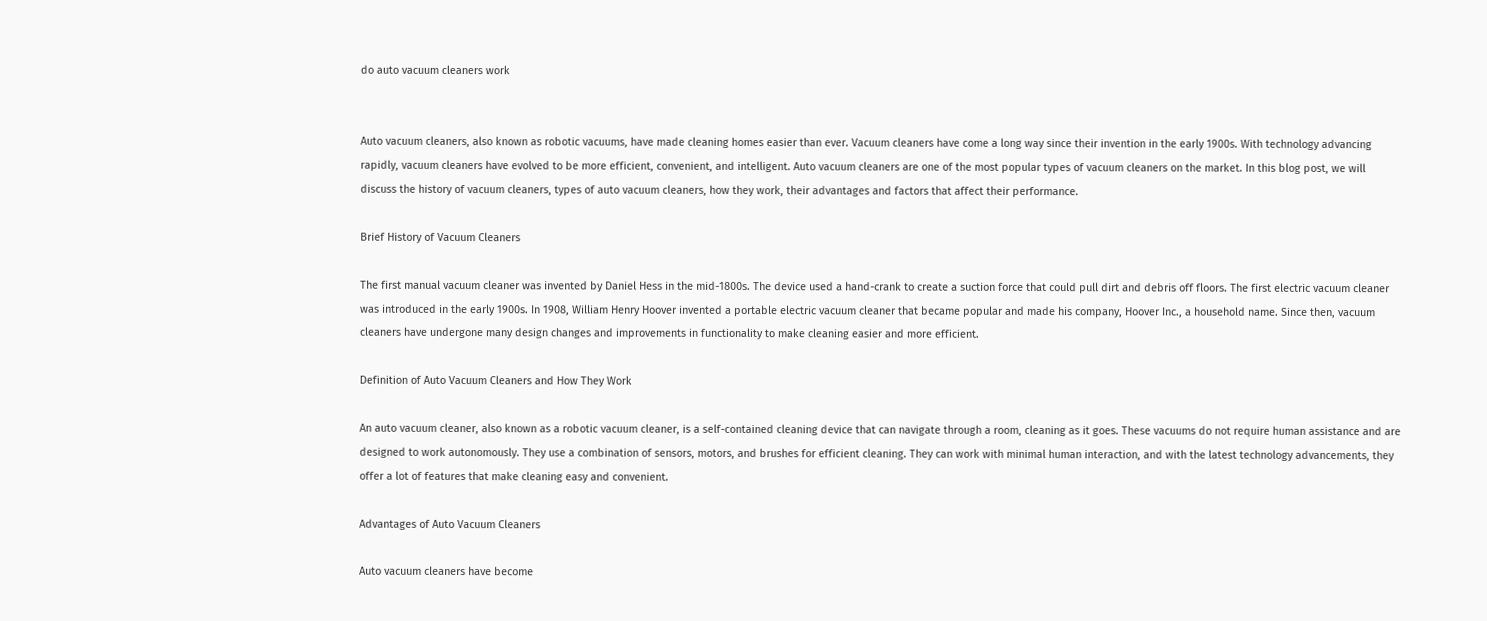do auto vacuum cleaners work


Auto vacuum cleaners, also known as robotic vacuums, have made cleaning homes easier than ever. Vacuum cleaners have come a long way since their invention in the early 1900s. With technology advancing rapidly, vacuum cleaners have evolved to be more efficient, convenient, and intelligent. Auto vacuum cleaners are one of the most popular types of vacuum cleaners on the market. In this blog post, we will discuss the history of vacuum cleaners, types of auto vacuum cleaners, how they work, their advantages and factors that affect their performance.

Brief History of Vacuum Cleaners

The first manual vacuum cleaner was invented by Daniel Hess in the mid-1800s. The device used a hand-crank to create a suction force that could pull dirt and debris off floors. The first electric vacuum cleaner was introduced in the early 1900s. In 1908, William Henry Hoover invented a portable electric vacuum cleaner that became popular and made his company, Hoover Inc., a household name. Since then, vacuum cleaners have undergone many design changes and improvements in functionality to make cleaning easier and more efficient.

Definition of Auto Vacuum Cleaners and How They Work

An auto vacuum cleaner, also known as a robotic vacuum cleaner, is a self-contained cleaning device that can navigate through a room, cleaning as it goes. These vacuums do not require human assistance and are designed to work autonomously. They use a combination of sensors, motors, and brushes for efficient cleaning. They can work with minimal human interaction, and with the latest technology advancements, they offer a lot of features that make cleaning easy and convenient.

Advantages of Auto Vacuum Cleaners

Auto vacuum cleaners have become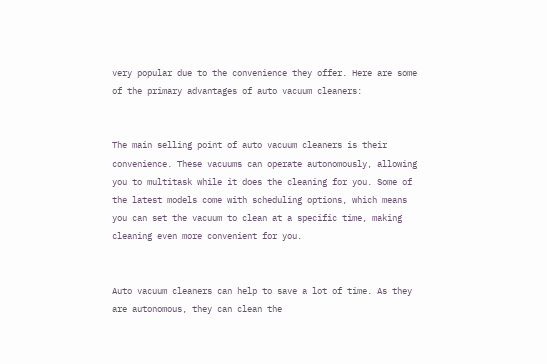very popular due to the convenience they offer. Here are some of the primary advantages of auto vacuum cleaners:


The main selling point of auto vacuum cleaners is their convenience. These vacuums can operate autonomously, allowing you to multitask while it does the cleaning for you. Some of the latest models come with scheduling options, which means you can set the vacuum to clean at a specific time, making cleaning even more convenient for you.


Auto vacuum cleaners can help to save a lot of time. As they are autonomous, they can clean the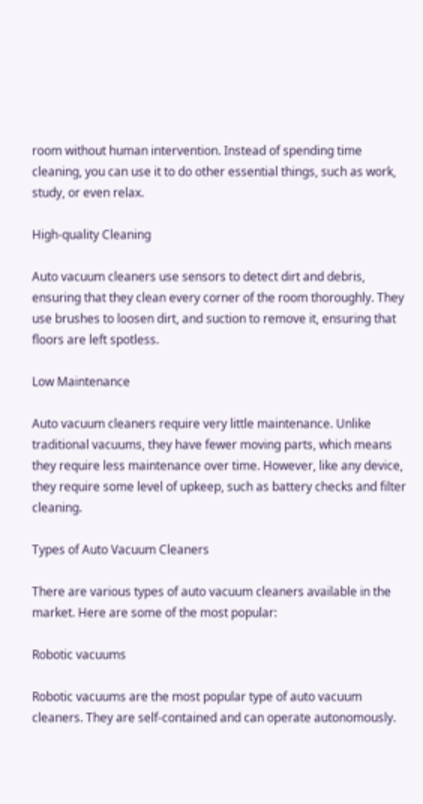room without human intervention. Instead of spending time cleaning, you can use it to do other essential things, such as work, study, or even relax.

High-quality Cleaning

Auto vacuum cleaners use sensors to detect dirt and debris, ensuring that they clean every corner of the room thoroughly. They use brushes to loosen dirt, and suction to remove it, ensuring that floors are left spotless.

Low Maintenance

Auto vacuum cleaners require very little maintenance. Unlike traditional vacuums, they have fewer moving parts, which means they require less maintenance over time. However, like any device, they require some level of upkeep, such as battery checks and filter cleaning.

Types of Auto Vacuum Cleaners

There are various types of auto vacuum cleaners available in the market. Here are some of the most popular:

Robotic vacuums

Robotic vacuums are the most popular type of auto vacuum cleaners. They are self-contained and can operate autonomously.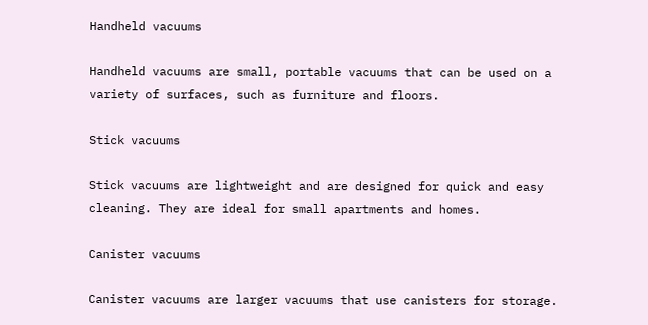Handheld vacuums

Handheld vacuums are small, portable vacuums that can be used on a variety of surfaces, such as furniture and floors.

Stick vacuums

Stick vacuums are lightweight and are designed for quick and easy cleaning. They are ideal for small apartments and homes.

Canister vacuums

Canister vacuums are larger vacuums that use canisters for storage.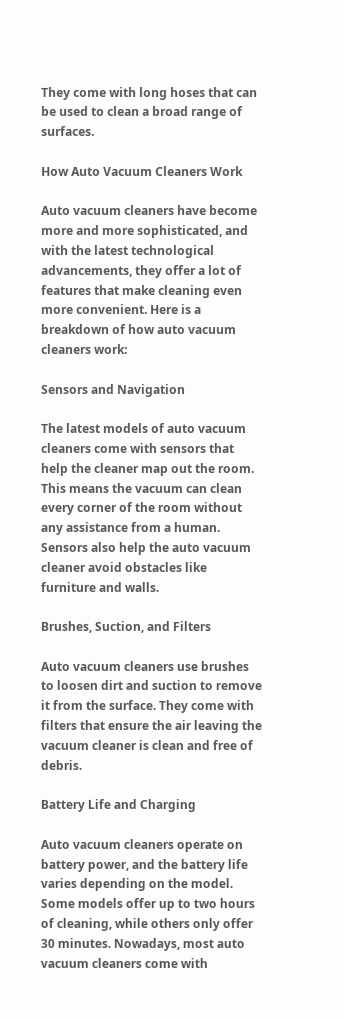They come with long hoses that can be used to clean a broad range of surfaces.

How Auto Vacuum Cleaners Work

Auto vacuum cleaners have become more and more sophisticated, and with the latest technological advancements, they offer a lot of features that make cleaning even more convenient. Here is a breakdown of how auto vacuum cleaners work:

Sensors and Navigation

The latest models of auto vacuum cleaners come with sensors that help the cleaner map out the room. This means the vacuum can clean every corner of the room without any assistance from a human. Sensors also help the auto vacuum cleaner avoid obstacles like furniture and walls.

Brushes, Suction, and Filters

Auto vacuum cleaners use brushes to loosen dirt and suction to remove it from the surface. They come with filters that ensure the air leaving the vacuum cleaner is clean and free of debris.

Battery Life and Charging

Auto vacuum cleaners operate on battery power, and the battery life varies depending on the model. Some models offer up to two hours of cleaning, while others only offer 30 minutes. Nowadays, most auto vacuum cleaners come with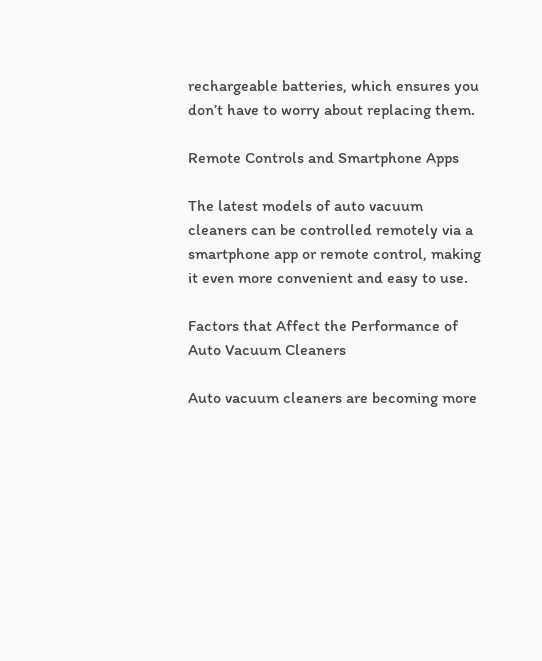rechargeable batteries, which ensures you don’t have to worry about replacing them.

Remote Controls and Smartphone Apps

The latest models of auto vacuum cleaners can be controlled remotely via a smartphone app or remote control, making it even more convenient and easy to use.

Factors that Affect the Performance of Auto Vacuum Cleaners

Auto vacuum cleaners are becoming more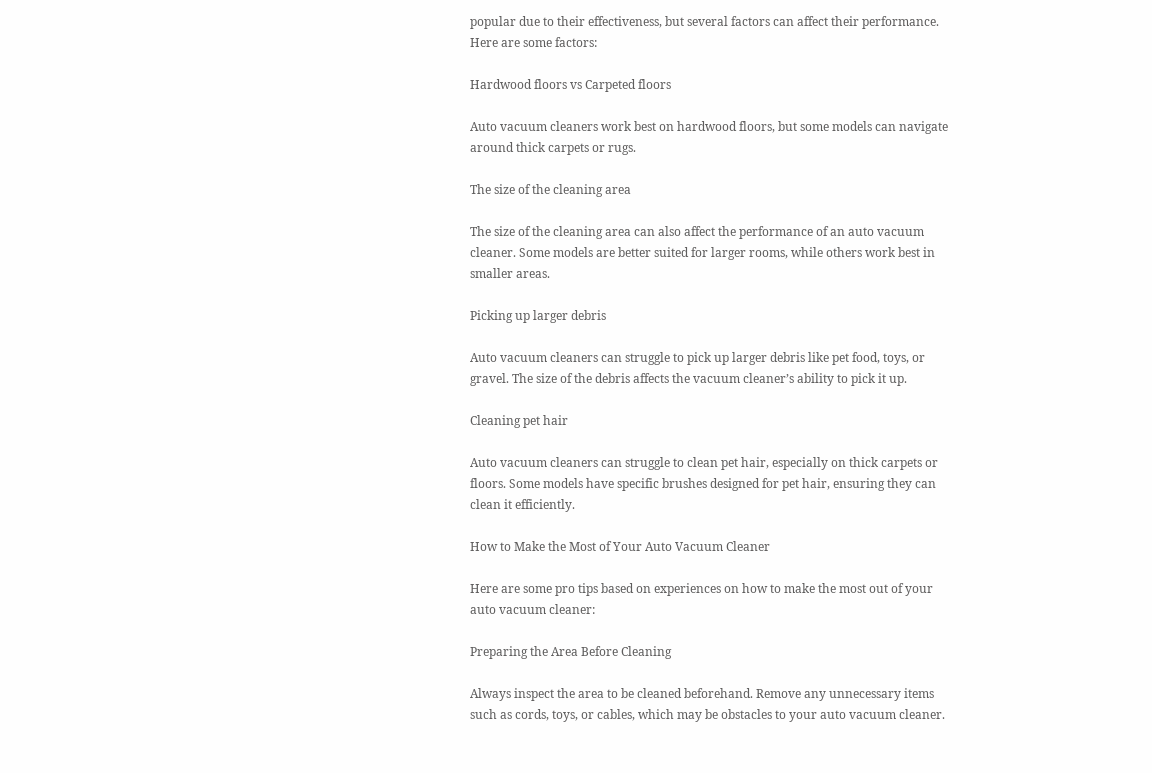popular due to their effectiveness, but several factors can affect their performance. Here are some factors:

Hardwood floors vs Carpeted floors

Auto vacuum cleaners work best on hardwood floors, but some models can navigate around thick carpets or rugs.

The size of the cleaning area

The size of the cleaning area can also affect the performance of an auto vacuum cleaner. Some models are better suited for larger rooms, while others work best in smaller areas.

Picking up larger debris

Auto vacuum cleaners can struggle to pick up larger debris like pet food, toys, or gravel. The size of the debris affects the vacuum cleaner’s ability to pick it up.

Cleaning pet hair

Auto vacuum cleaners can struggle to clean pet hair, especially on thick carpets or floors. Some models have specific brushes designed for pet hair, ensuring they can clean it efficiently.

How to Make the Most of Your Auto Vacuum Cleaner

Here are some pro tips based on experiences on how to make the most out of your auto vacuum cleaner:

Preparing the Area Before Cleaning

Always inspect the area to be cleaned beforehand. Remove any unnecessary items such as cords, toys, or cables, which may be obstacles to your auto vacuum cleaner.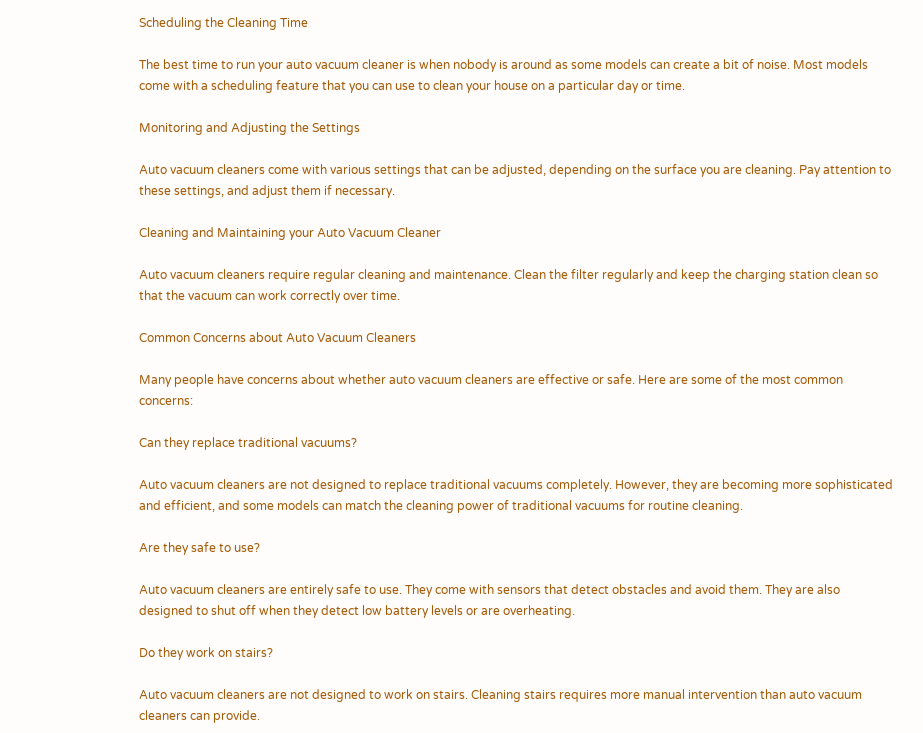Scheduling the Cleaning Time

The best time to run your auto vacuum cleaner is when nobody is around as some models can create a bit of noise. Most models come with a scheduling feature that you can use to clean your house on a particular day or time.

Monitoring and Adjusting the Settings

Auto vacuum cleaners come with various settings that can be adjusted, depending on the surface you are cleaning. Pay attention to these settings, and adjust them if necessary.

Cleaning and Maintaining your Auto Vacuum Cleaner

Auto vacuum cleaners require regular cleaning and maintenance. Clean the filter regularly and keep the charging station clean so that the vacuum can work correctly over time.

Common Concerns about Auto Vacuum Cleaners

Many people have concerns about whether auto vacuum cleaners are effective or safe. Here are some of the most common concerns:

Can they replace traditional vacuums?

Auto vacuum cleaners are not designed to replace traditional vacuums completely. However, they are becoming more sophisticated and efficient, and some models can match the cleaning power of traditional vacuums for routine cleaning.

Are they safe to use?

Auto vacuum cleaners are entirely safe to use. They come with sensors that detect obstacles and avoid them. They are also designed to shut off when they detect low battery levels or are overheating.

Do they work on stairs?

Auto vacuum cleaners are not designed to work on stairs. Cleaning stairs requires more manual intervention than auto vacuum cleaners can provide.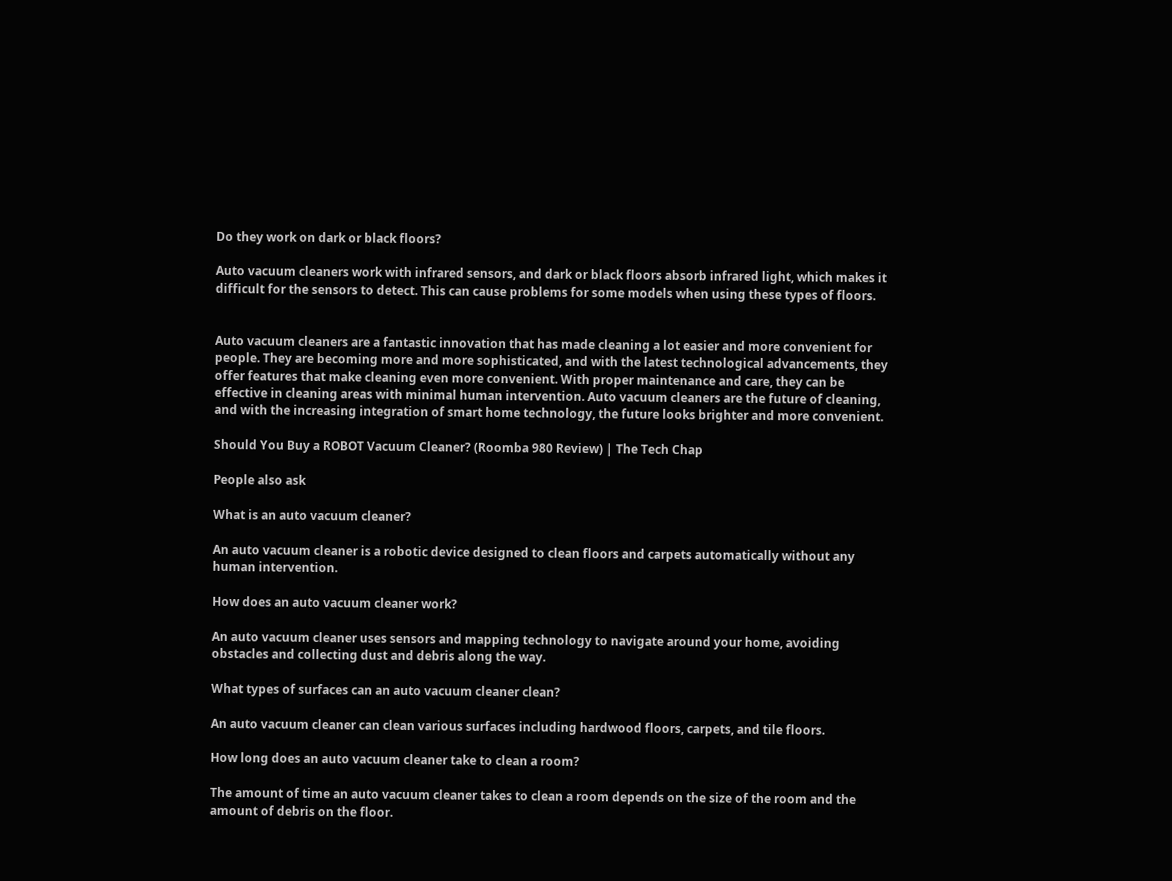Do they work on dark or black floors?

Auto vacuum cleaners work with infrared sensors, and dark or black floors absorb infrared light, which makes it difficult for the sensors to detect. This can cause problems for some models when using these types of floors.


Auto vacuum cleaners are a fantastic innovation that has made cleaning a lot easier and more convenient for people. They are becoming more and more sophisticated, and with the latest technological advancements, they offer features that make cleaning even more convenient. With proper maintenance and care, they can be effective in cleaning areas with minimal human intervention. Auto vacuum cleaners are the future of cleaning, and with the increasing integration of smart home technology, the future looks brighter and more convenient.

Should You Buy a ROBOT Vacuum Cleaner? (Roomba 980 Review) | The Tech Chap

People also ask

What is an auto vacuum cleaner?

An auto vacuum cleaner is a robotic device designed to clean floors and carpets automatically without any human intervention.

How does an auto vacuum cleaner work?

An auto vacuum cleaner uses sensors and mapping technology to navigate around your home, avoiding obstacles and collecting dust and debris along the way.

What types of surfaces can an auto vacuum cleaner clean?

An auto vacuum cleaner can clean various surfaces including hardwood floors, carpets, and tile floors.

How long does an auto vacuum cleaner take to clean a room?

The amount of time an auto vacuum cleaner takes to clean a room depends on the size of the room and the amount of debris on the floor.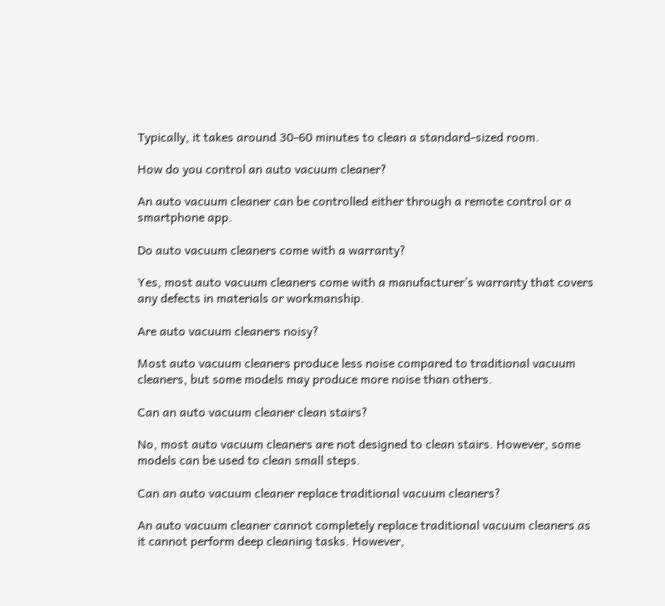Typically, it takes around 30-60 minutes to clean a standard-sized room.

How do you control an auto vacuum cleaner?

An auto vacuum cleaner can be controlled either through a remote control or a smartphone app.

Do auto vacuum cleaners come with a warranty?

Yes, most auto vacuum cleaners come with a manufacturer’s warranty that covers any defects in materials or workmanship.

Are auto vacuum cleaners noisy?

Most auto vacuum cleaners produce less noise compared to traditional vacuum cleaners, but some models may produce more noise than others.

Can an auto vacuum cleaner clean stairs?

No, most auto vacuum cleaners are not designed to clean stairs. However, some models can be used to clean small steps.

Can an auto vacuum cleaner replace traditional vacuum cleaners?

An auto vacuum cleaner cannot completely replace traditional vacuum cleaners as it cannot perform deep cleaning tasks. However,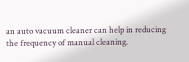an auto vacuum cleaner can help in reducing the frequency of manual cleaning.